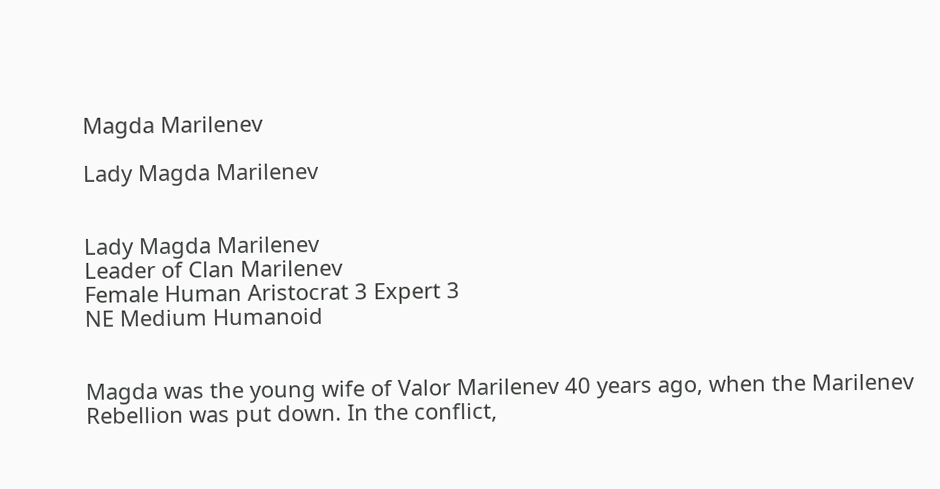Magda Marilenev

Lady Magda Marilenev


Lady Magda Marilenev
Leader of Clan Marilenev
Female Human Aristocrat 3 Expert 3
NE Medium Humanoid


Magda was the young wife of Valor Marilenev 40 years ago, when the Marilenev Rebellion was put down. In the conflict,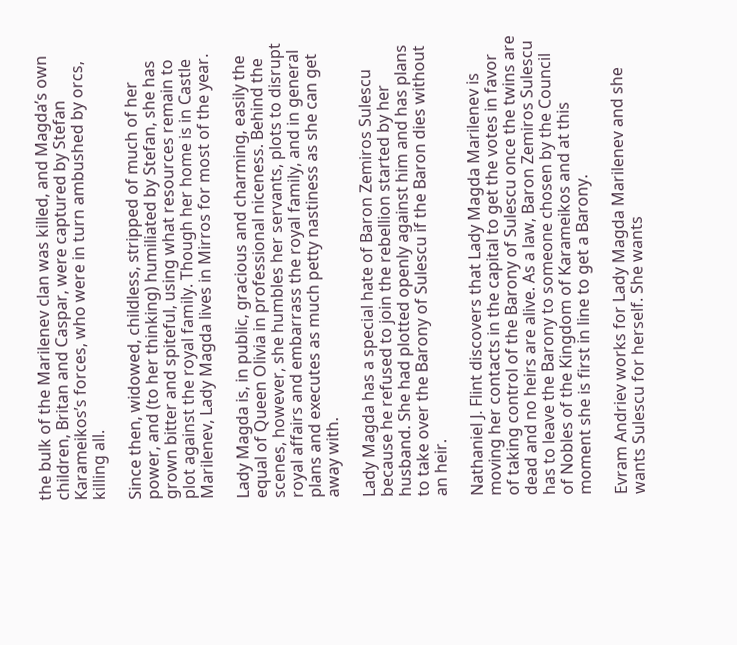the bulk of the Marilenev clan was killed, and Magda’s own children, Britan and Caspar, were captured by Stefan Karameikos’s forces, who were in turn ambushed by orcs, killing all.

Since then, widowed, childless, stripped of much of her power, and (to her thinking) humiliated by Stefan, she has grown bitter and spiteful, using what resources remain to plot against the royal family. Though her home is in Castle Marilenev, Lady Magda lives in Mirros for most of the year.

Lady Magda is, in public, gracious and charming, easily the equal of Queen Olivia in professional niceness. Behind the scenes, however, she humbles her servants, plots to disrupt royal affairs and embarrass the royal family, and in general plans and executes as much petty nastiness as she can get away with.

Lady Magda has a special hate of Baron Zemiros Sulescu because he refused to join the rebellion started by her husband. She had plotted openly against him and has plans to take over the Barony of Sulescu if the Baron dies without an heir.

Nathaniel J. Flint discovers that Lady Magda Marilenev is moving her contacts in the capital to get the votes in favor of taking control of the Barony of Sulescu once the twins are dead and no heirs are alive. As a law, Baron Zemiros Sulescu has to leave the Barony to someone chosen by the Council of Nobles of the Kingdom of Karameikos and at this moment she is first in line to get a Barony.

Evram Andriev works for Lady Magda Marilenev and she wants Sulescu for herself. She wants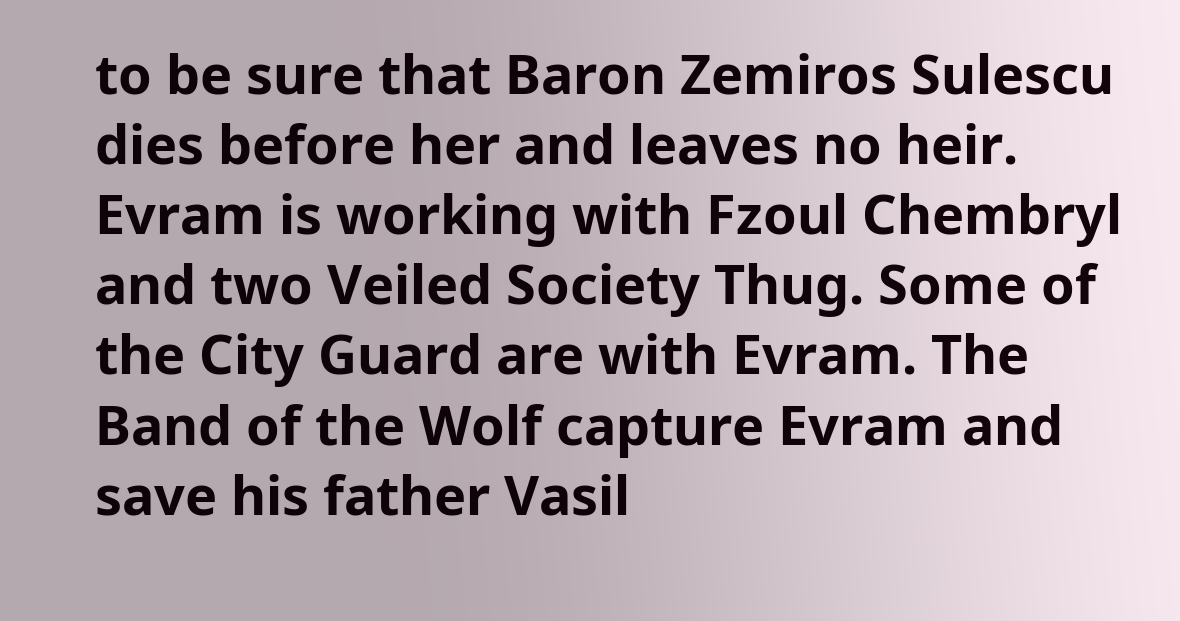to be sure that Baron Zemiros Sulescu dies before her and leaves no heir. Evram is working with Fzoul Chembryl and two Veiled Society Thug. Some of the City Guard are with Evram. The Band of the Wolf capture Evram and save his father Vasil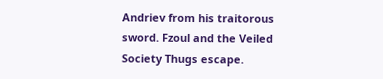Andriev from his traitorous sword. Fzoul and the Veiled Society Thugs escape.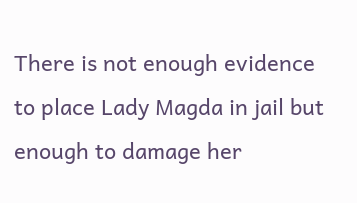There is not enough evidence to place Lady Magda in jail but enough to damage her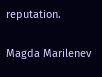reputation.

Magda Marilenev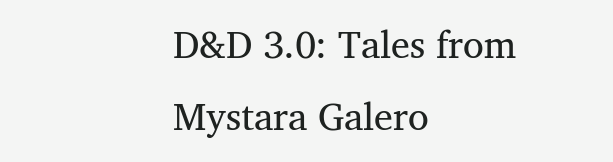D&D 3.0: Tales from Mystara Galero